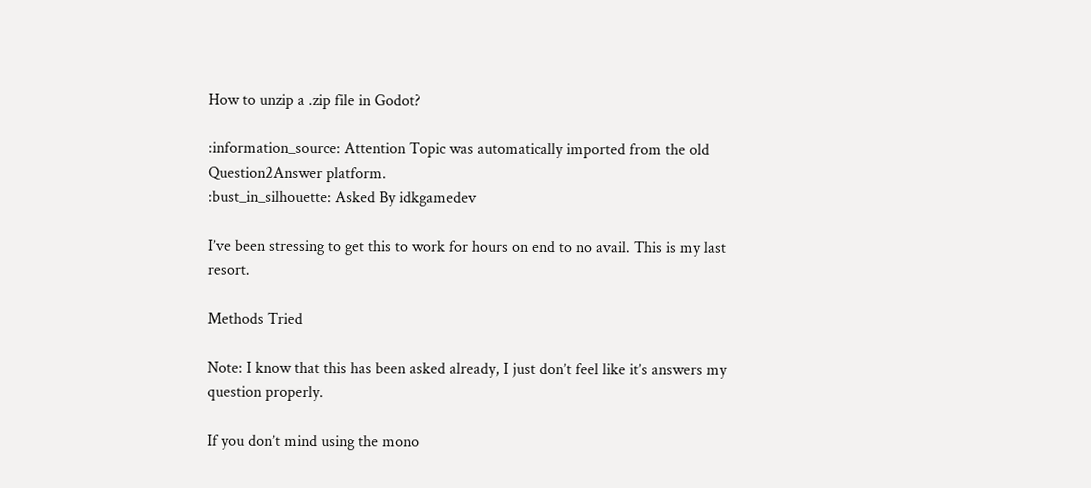How to unzip a .zip file in Godot?

:information_source: Attention Topic was automatically imported from the old Question2Answer platform.
:bust_in_silhouette: Asked By idkgamedev

I’ve been stressing to get this to work for hours on end to no avail. This is my last resort.

Methods Tried

Note: I know that this has been asked already, I just don’t feel like it’s answers my question properly.

If you don’t mind using the mono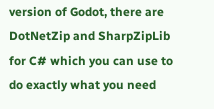version of Godot, there are DotNetZip and SharpZipLib for C# which you can use to do exactly what you need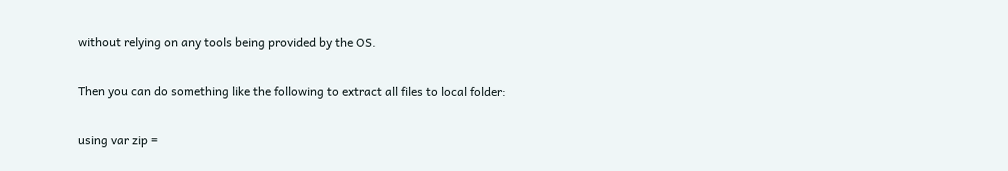without relying on any tools being provided by the OS.

Then you can do something like the following to extract all files to local folder:

using var zip =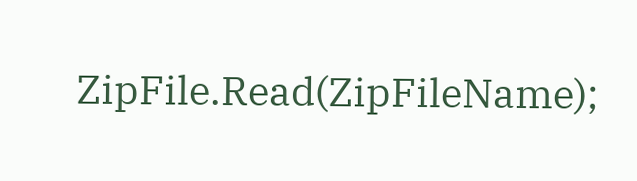ZipFile.Read(ZipFileName);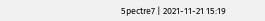5pectre7 | 2021-11-21 15:19